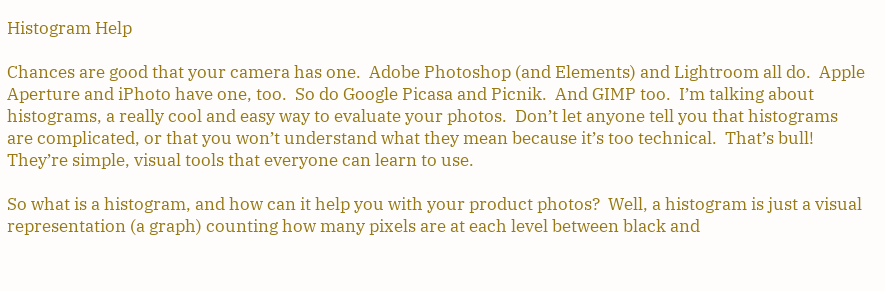Histogram Help

Chances are good that your camera has one.  Adobe Photoshop (and Elements) and Lightroom all do.  Apple Aperture and iPhoto have one, too.  So do Google Picasa and Picnik.  And GIMP too.  I’m talking about histograms, a really cool and easy way to evaluate your photos.  Don’t let anyone tell you that histograms are complicated, or that you won’t understand what they mean because it’s too technical.  That’s bull!  They’re simple, visual tools that everyone can learn to use.

So what is a histogram, and how can it help you with your product photos?  Well, a histogram is just a visual representation (a graph) counting how many pixels are at each level between black and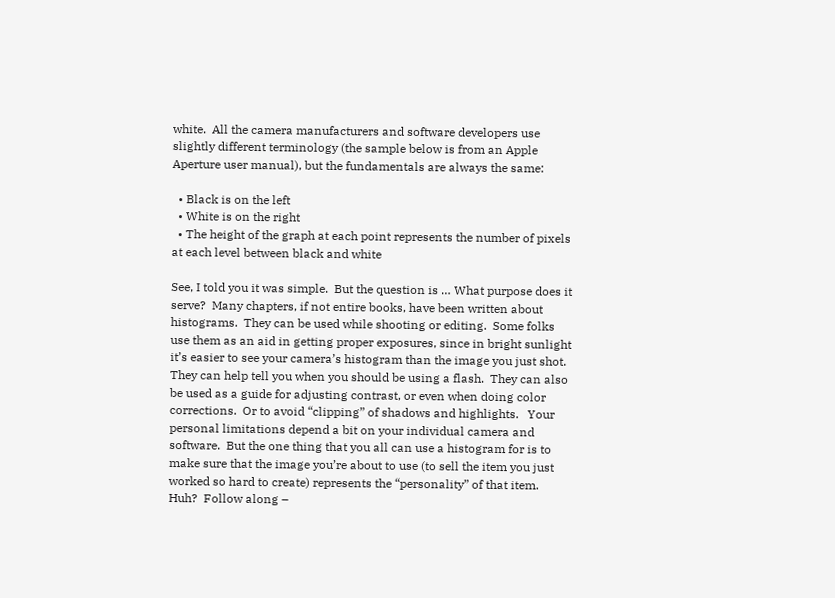white.  All the camera manufacturers and software developers use slightly different terminology (the sample below is from an Apple Aperture user manual), but the fundamentals are always the same:

  • Black is on the left
  • White is on the right
  • The height of the graph at each point represents the number of pixels at each level between black and white

See, I told you it was simple.  But the question is … What purpose does it serve?  Many chapters, if not entire books, have been written about histograms.  They can be used while shooting or editing.  Some folks use them as an aid in getting proper exposures, since in bright sunlight it’s easier to see your camera’s histogram than the image you just shot.  They can help tell you when you should be using a flash.  They can also be used as a guide for adjusting contrast, or even when doing color corrections.  Or to avoid “clipping” of shadows and highlights.   Your personal limitations depend a bit on your individual camera and software.  But the one thing that you all can use a histogram for is to make sure that the image you’re about to use (to sell the item you just worked so hard to create) represents the “personality” of that item.  Huh?  Follow along –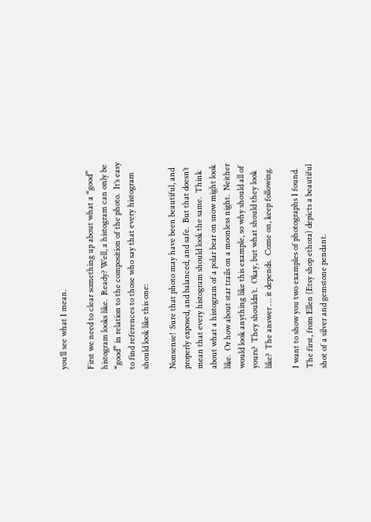you’ll see what I mean.

First we need to clear something up about what a “good” histogram looks like.  Ready? Well, a histogram can only be “good” in relation to the composition of the photo.  It’s easy to find references to those who say that every histogram should look like this one:

Nonsense!  Sure that photo may have been beautiful, and properly exposed, and balanced, and safe.  But that doesn’t mean that every histogram should look the same.  Think about what a histogram of a polar bear on snow might look like.  Or how about star trails on a moonless night.  Neither would look anything like this example, so why should all of yours?  They shouldn’t.  Okay, but what should they look like?  The answer … it depends.  Come on, keep following.

I want to show you two examples of photographs I found.  The first, from Ellen (Etsy shop ethora) depicts a beautiful shot of a silver and gemstone pendant.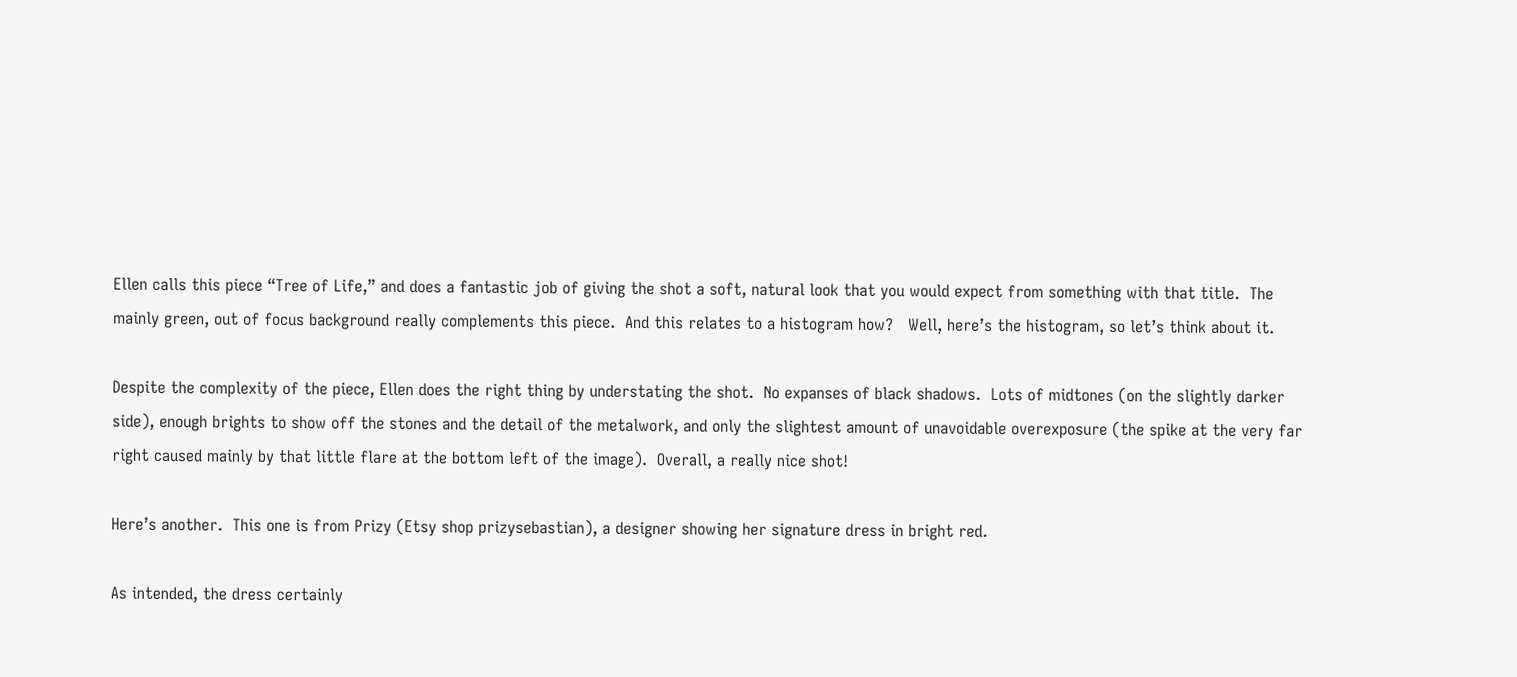Ellen calls this piece “Tree of Life,” and does a fantastic job of giving the shot a soft, natural look that you would expect from something with that title.  The mainly green, out of focus background really complements this piece.  And this relates to a histogram how?   Well, here’s the histogram, so let’s think about it.

Despite the complexity of the piece, Ellen does the right thing by understating the shot.  No expanses of black shadows.  Lots of midtones (on the slightly darker side), enough brights to show off the stones and the detail of the metalwork, and only the slightest amount of unavoidable overexposure (the spike at the very far right caused mainly by that little flare at the bottom left of the image).  Overall, a really nice shot!

Here’s another.  This one is from Prizy (Etsy shop prizysebastian), a designer showing her signature dress in bright red.

As intended, the dress certainly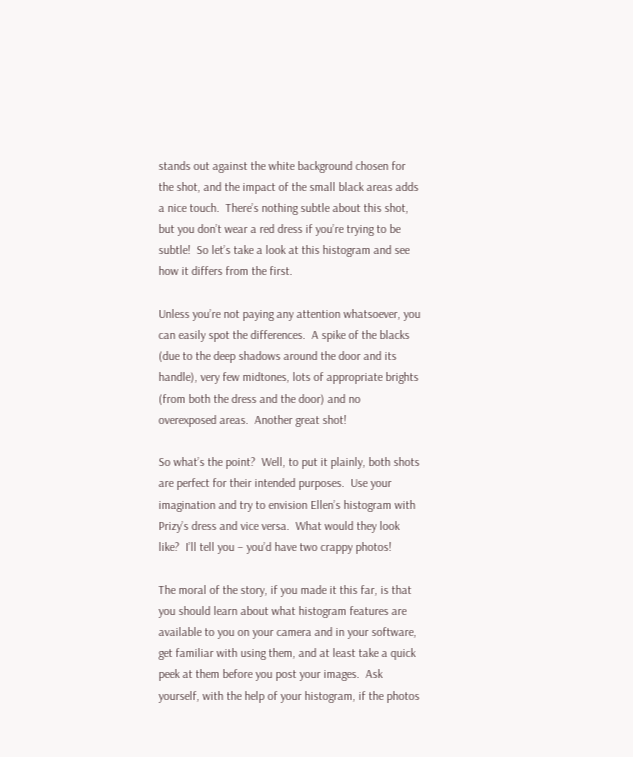stands out against the white background chosen for the shot, and the impact of the small black areas adds a nice touch.  There’s nothing subtle about this shot, but you don’t wear a red dress if you’re trying to be subtle!  So let’s take a look at this histogram and see how it differs from the first.

Unless you’re not paying any attention whatsoever, you can easily spot the differences.  A spike of the blacks (due to the deep shadows around the door and its handle), very few midtones, lots of appropriate brights (from both the dress and the door) and no overexposed areas.  Another great shot!

So what’s the point?  Well, to put it plainly, both shots are perfect for their intended purposes.  Use your imagination and try to envision Ellen’s histogram with Prizy’s dress and vice versa.  What would they look like?  I’ll tell you – you’d have two crappy photos!

The moral of the story, if you made it this far, is that you should learn about what histogram features are available to you on your camera and in your software, get familiar with using them, and at least take a quick peek at them before you post your images.  Ask yourself, with the help of your histogram, if the photos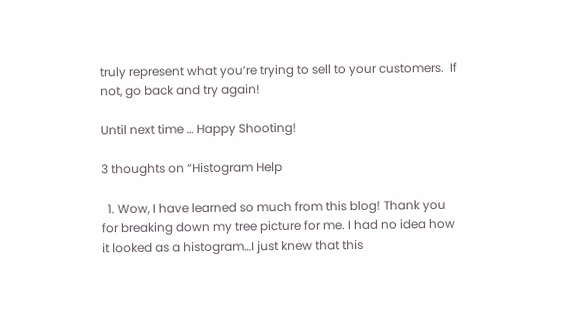truly represent what you’re trying to sell to your customers.  If not, go back and try again!

Until next time … Happy Shooting!

3 thoughts on “Histogram Help

  1. Wow, I have learned so much from this blog! Thank you for breaking down my tree picture for me. I had no idea how it looked as a histogram…I just knew that this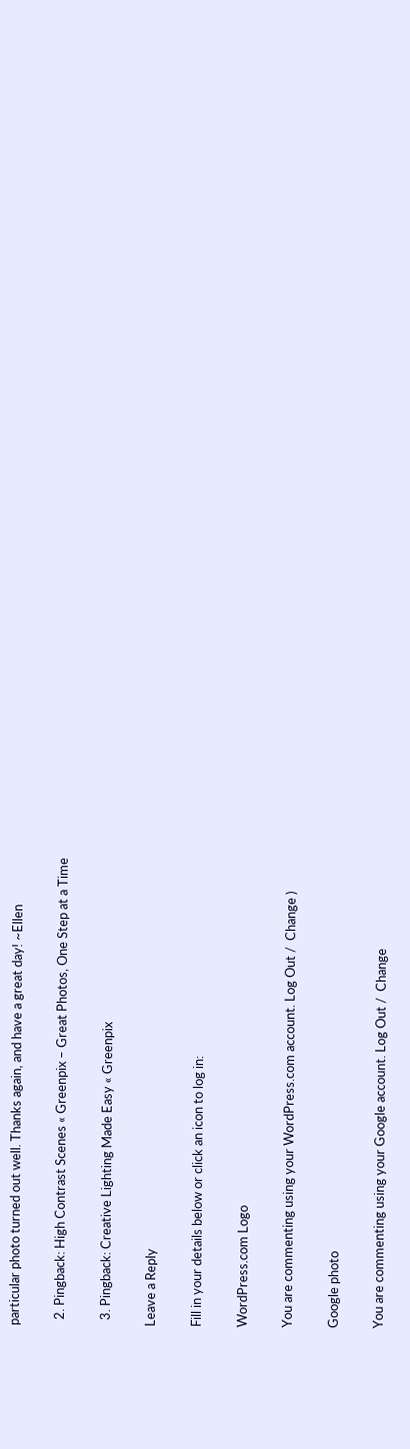particular photo turned out well. Thanks again, and have a great day! ~Ellen

  2. Pingback: High Contrast Scenes « Greenpix – Great Photos, One Step at a Time

  3. Pingback: Creative Lighting Made Easy « Greenpix

Leave a Reply

Fill in your details below or click an icon to log in:

WordPress.com Logo

You are commenting using your WordPress.com account. Log Out /  Change )

Google photo

You are commenting using your Google account. Log Out /  Change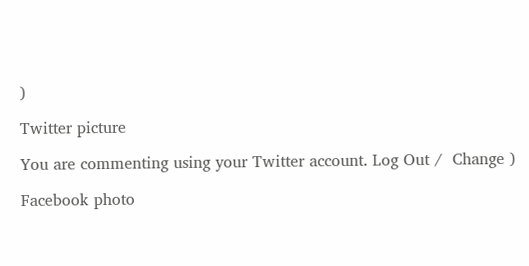)

Twitter picture

You are commenting using your Twitter account. Log Out /  Change )

Facebook photo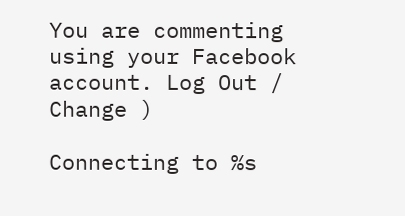You are commenting using your Facebook account. Log Out /  Change )

Connecting to %s